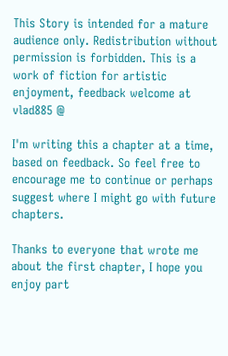This Story is intended for a mature audience only. Redistribution without permission is forbidden. This is a work of fiction for artistic enjoyment, feedback welcome at vlad885 @

I'm writing this a chapter at a time, based on feedback. So feel free to encourage me to continue or perhaps suggest where I might go with future chapters.

Thanks to everyone that wrote me about the first chapter, I hope you enjoy part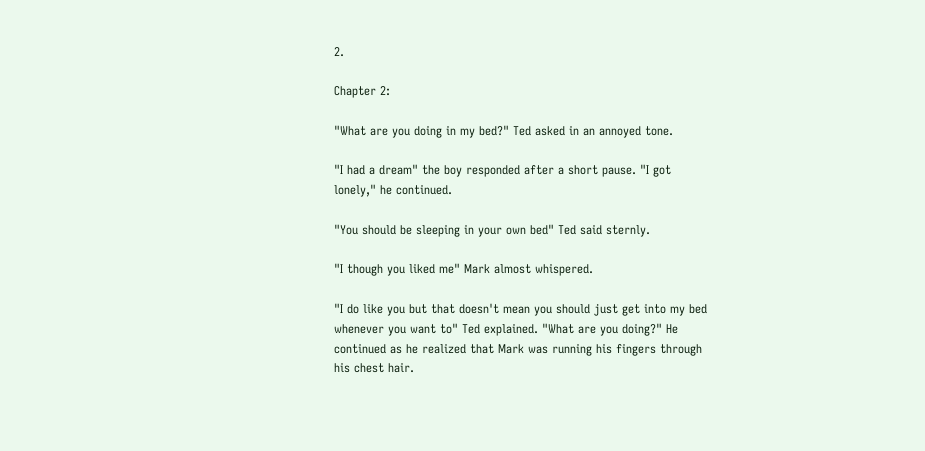2.

Chapter 2:

"What are you doing in my bed?" Ted asked in an annoyed tone.

"I had a dream" the boy responded after a short pause. "I got lonely," he continued.

"You should be sleeping in your own bed" Ted said sternly.

"I though you liked me" Mark almost whispered.

"I do like you but that doesn't mean you should just get into my bed whenever you want to" Ted explained. "What are you doing?" He continued as he realized that Mark was running his fingers through his chest hair.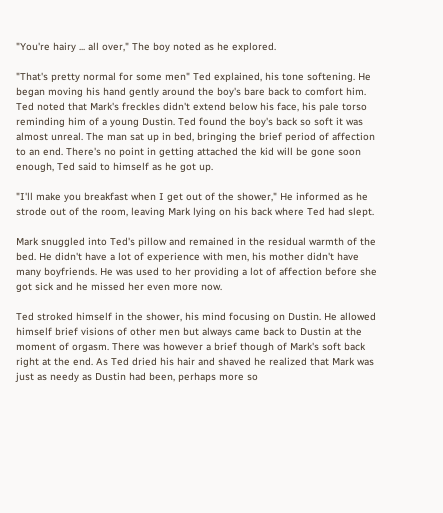"You're hairy ... all over," The boy noted as he explored.

"That's pretty normal for some men" Ted explained, his tone softening. He began moving his hand gently around the boy's bare back to comfort him. Ted noted that Mark's freckles didn't extend below his face, his pale torso reminding him of a young Dustin. Ted found the boy's back so soft it was almost unreal. The man sat up in bed, bringing the brief period of affection to an end. There's no point in getting attached the kid will be gone soon enough, Ted said to himself as he got up.

"I'll make you breakfast when I get out of the shower," He informed as he strode out of the room, leaving Mark lying on his back where Ted had slept.

Mark snuggled into Ted's pillow and remained in the residual warmth of the bed. He didn't have a lot of experience with men, his mother didn't have many boyfriends. He was used to her providing a lot of affection before she got sick and he missed her even more now.

Ted stroked himself in the shower, his mind focusing on Dustin. He allowed himself brief visions of other men but always came back to Dustin at the moment of orgasm. There was however a brief though of Mark's soft back right at the end. As Ted dried his hair and shaved he realized that Mark was just as needy as Dustin had been, perhaps more so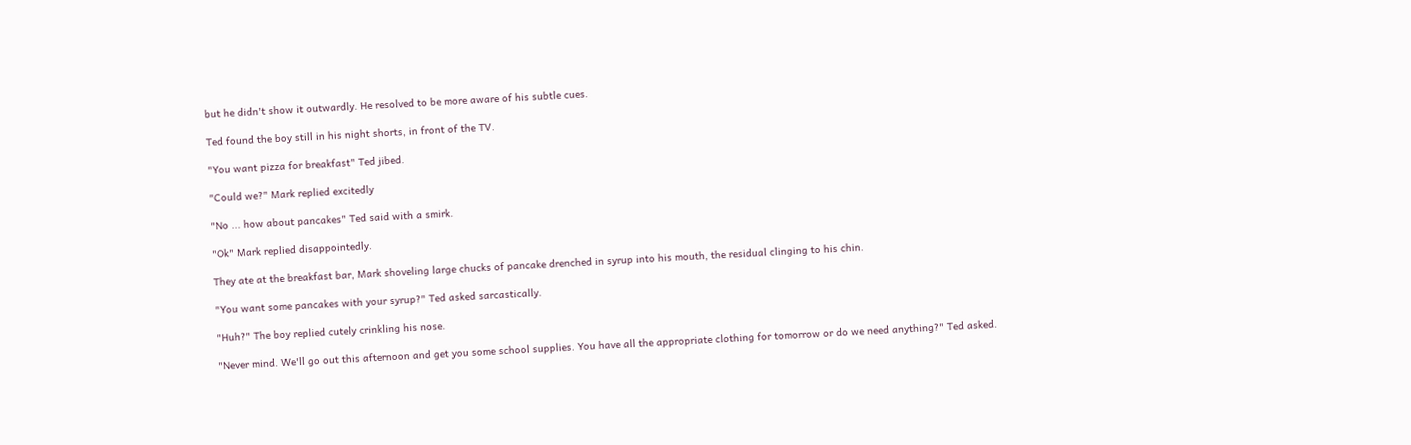but he didn't show it outwardly. He resolved to be more aware of his subtle cues.

Ted found the boy still in his night shorts, in front of the TV.

"You want pizza for breakfast" Ted jibed.

"Could we?" Mark replied excitedly

"No ... how about pancakes" Ted said with a smirk.

"Ok" Mark replied disappointedly.

They ate at the breakfast bar, Mark shoveling large chucks of pancake drenched in syrup into his mouth, the residual clinging to his chin.

"You want some pancakes with your syrup?" Ted asked sarcastically.

"Huh?" The boy replied cutely crinkling his nose.

"Never mind. We'll go out this afternoon and get you some school supplies. You have all the appropriate clothing for tomorrow or do we need anything?" Ted asked.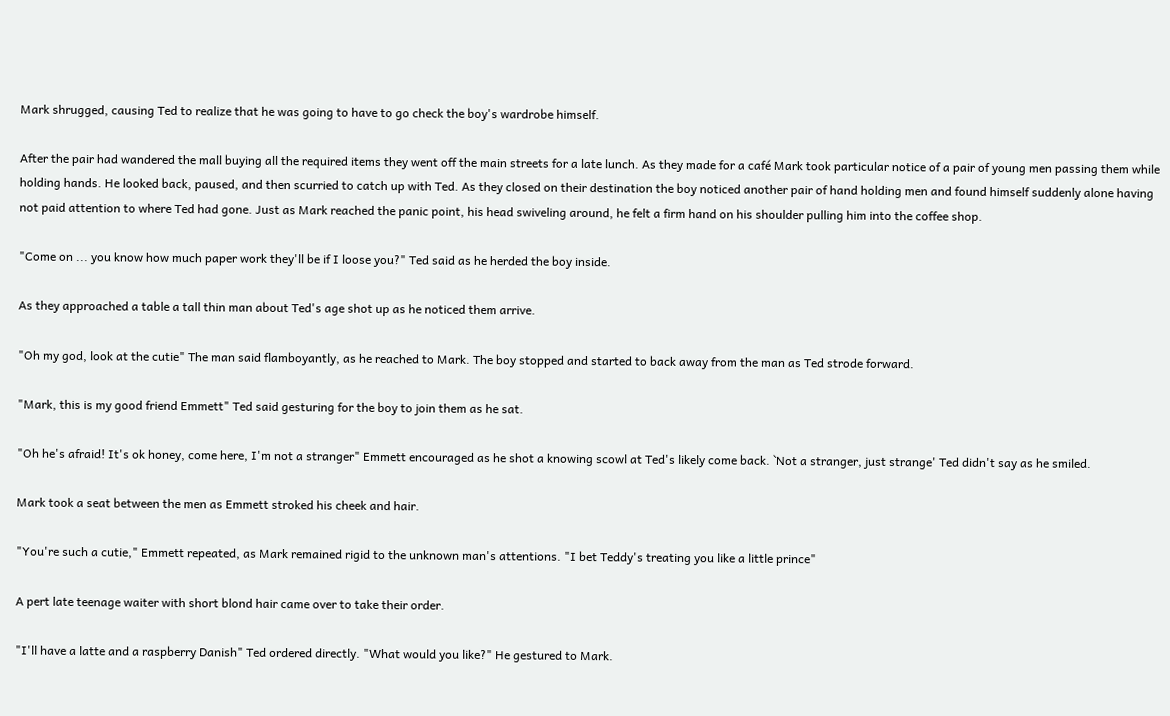Mark shrugged, causing Ted to realize that he was going to have to go check the boy's wardrobe himself.

After the pair had wandered the mall buying all the required items they went off the main streets for a late lunch. As they made for a café Mark took particular notice of a pair of young men passing them while holding hands. He looked back, paused, and then scurried to catch up with Ted. As they closed on their destination the boy noticed another pair of hand holding men and found himself suddenly alone having not paid attention to where Ted had gone. Just as Mark reached the panic point, his head swiveling around, he felt a firm hand on his shoulder pulling him into the coffee shop.

"Come on ... you know how much paper work they'll be if I loose you?" Ted said as he herded the boy inside.

As they approached a table a tall thin man about Ted's age shot up as he noticed them arrive.

"Oh my god, look at the cutie" The man said flamboyantly, as he reached to Mark. The boy stopped and started to back away from the man as Ted strode forward.

"Mark, this is my good friend Emmett" Ted said gesturing for the boy to join them as he sat.

"Oh he's afraid! It's ok honey, come here, I'm not a stranger" Emmett encouraged as he shot a knowing scowl at Ted's likely come back. `Not a stranger, just strange' Ted didn't say as he smiled.

Mark took a seat between the men as Emmett stroked his cheek and hair.

"You're such a cutie," Emmett repeated, as Mark remained rigid to the unknown man's attentions. "I bet Teddy's treating you like a little prince"

A pert late teenage waiter with short blond hair came over to take their order.

"I'll have a latte and a raspberry Danish" Ted ordered directly. "What would you like?" He gestured to Mark.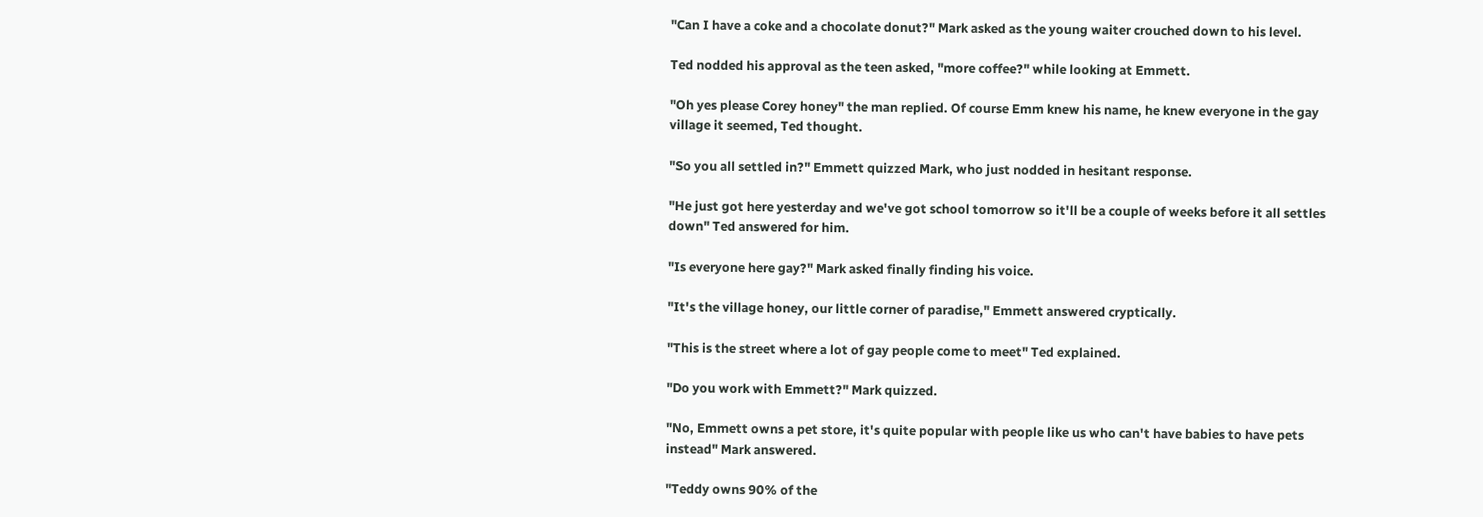"Can I have a coke and a chocolate donut?" Mark asked as the young waiter crouched down to his level.

Ted nodded his approval as the teen asked, "more coffee?" while looking at Emmett.

"Oh yes please Corey honey" the man replied. Of course Emm knew his name, he knew everyone in the gay village it seemed, Ted thought.

"So you all settled in?" Emmett quizzed Mark, who just nodded in hesitant response.

"He just got here yesterday and we've got school tomorrow so it'll be a couple of weeks before it all settles down" Ted answered for him.

"Is everyone here gay?" Mark asked finally finding his voice.

"It's the village honey, our little corner of paradise," Emmett answered cryptically.

"This is the street where a lot of gay people come to meet" Ted explained.

"Do you work with Emmett?" Mark quizzed.

"No, Emmett owns a pet store, it's quite popular with people like us who can't have babies to have pets instead" Mark answered.

"Teddy owns 90% of the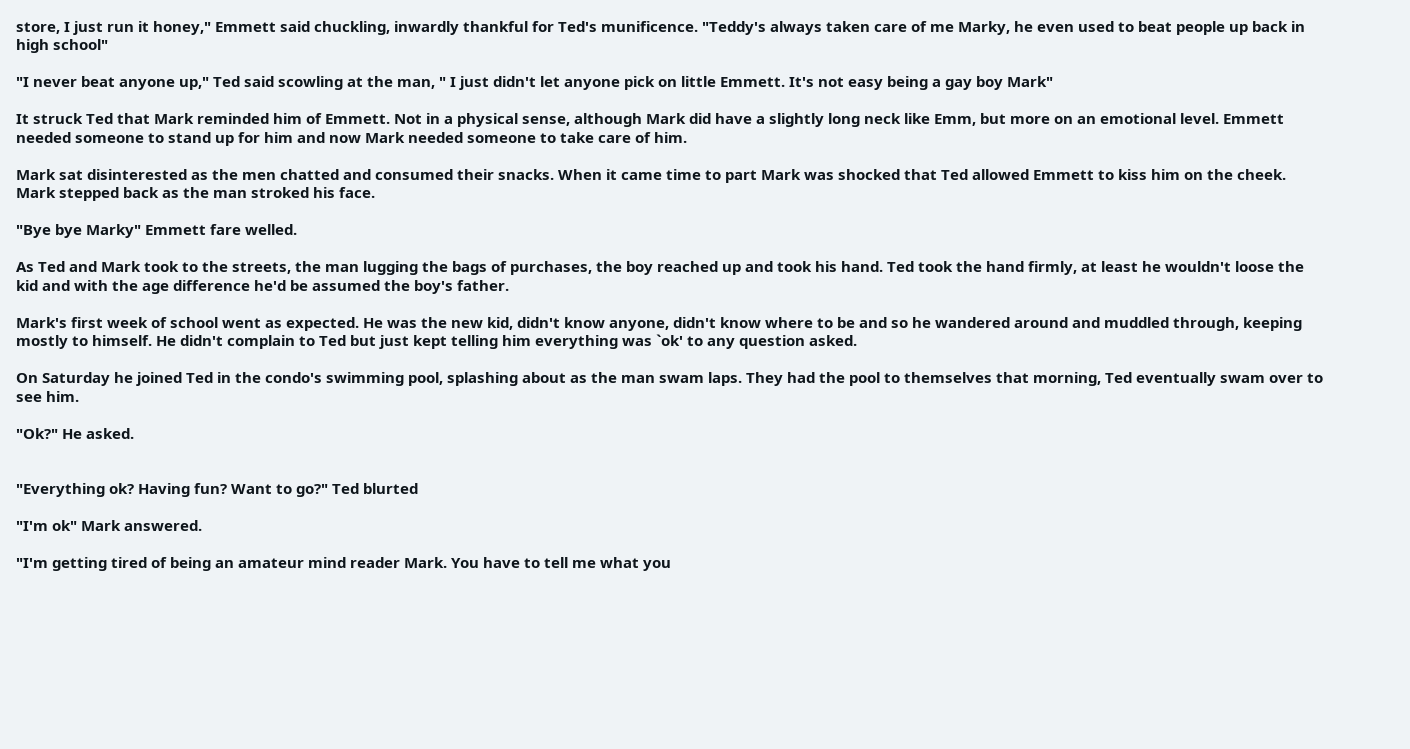store, I just run it honey," Emmett said chuckling, inwardly thankful for Ted's munificence. "Teddy's always taken care of me Marky, he even used to beat people up back in high school"

"I never beat anyone up," Ted said scowling at the man, " I just didn't let anyone pick on little Emmett. It's not easy being a gay boy Mark"

It struck Ted that Mark reminded him of Emmett. Not in a physical sense, although Mark did have a slightly long neck like Emm, but more on an emotional level. Emmett needed someone to stand up for him and now Mark needed someone to take care of him.

Mark sat disinterested as the men chatted and consumed their snacks. When it came time to part Mark was shocked that Ted allowed Emmett to kiss him on the cheek. Mark stepped back as the man stroked his face.

"Bye bye Marky" Emmett fare welled.

As Ted and Mark took to the streets, the man lugging the bags of purchases, the boy reached up and took his hand. Ted took the hand firmly, at least he wouldn't loose the kid and with the age difference he'd be assumed the boy's father.

Mark's first week of school went as expected. He was the new kid, didn't know anyone, didn't know where to be and so he wandered around and muddled through, keeping mostly to himself. He didn't complain to Ted but just kept telling him everything was `ok' to any question asked.

On Saturday he joined Ted in the condo's swimming pool, splashing about as the man swam laps. They had the pool to themselves that morning, Ted eventually swam over to see him.

"Ok?" He asked.


"Everything ok? Having fun? Want to go?" Ted blurted

"I'm ok" Mark answered.

"I'm getting tired of being an amateur mind reader Mark. You have to tell me what you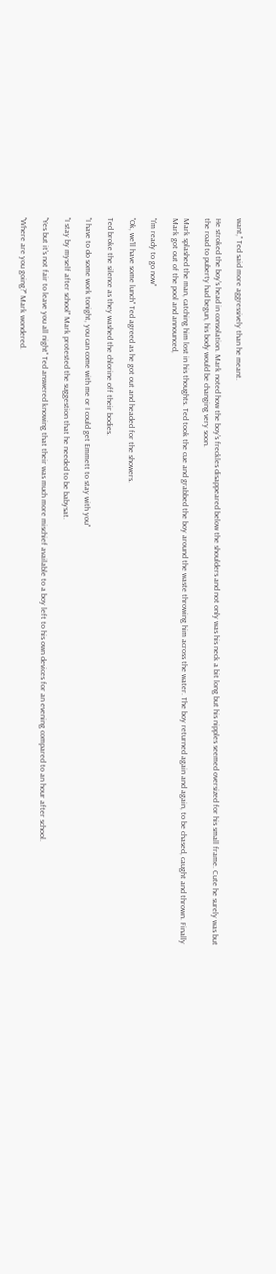want," Ted said more aggressively than he meant.

He stroked the boy's head in consolation. Mark noted how the boy's freckles disappeared below the shoulders and not only was his neck a bit long but his nipples seemed oversized for his small frame. Cute he surely was but the road to puberty had begun, his body would be changing very soon.

Mark splashed the man, catching him lost in his thoughts. Ted took the cue and grabbed the boy around the waste throwing him across the water. The boy returned again and again, to be chased, caught and thrown. Finally Mark got out of the pool and announced,

"I'm ready to go now"

"Ok, we'll have some lunch" Ted agreed as he got out and headed for the showers.

Ted broke the silence as they washed the chlorine off their bodies.

"I have to do some work tonight, you can come with me or I could get Emmett to stay with you"

"I stay by myself after school" Mark protested the suggestion that he needed to be babysat.

"Yes but it's not fair to leave you all night" Ted answered knowing that their was much more mischief available to a boy left to his own devices for an evening compared to an hour after school.

"Where are you going?" Mark wondered.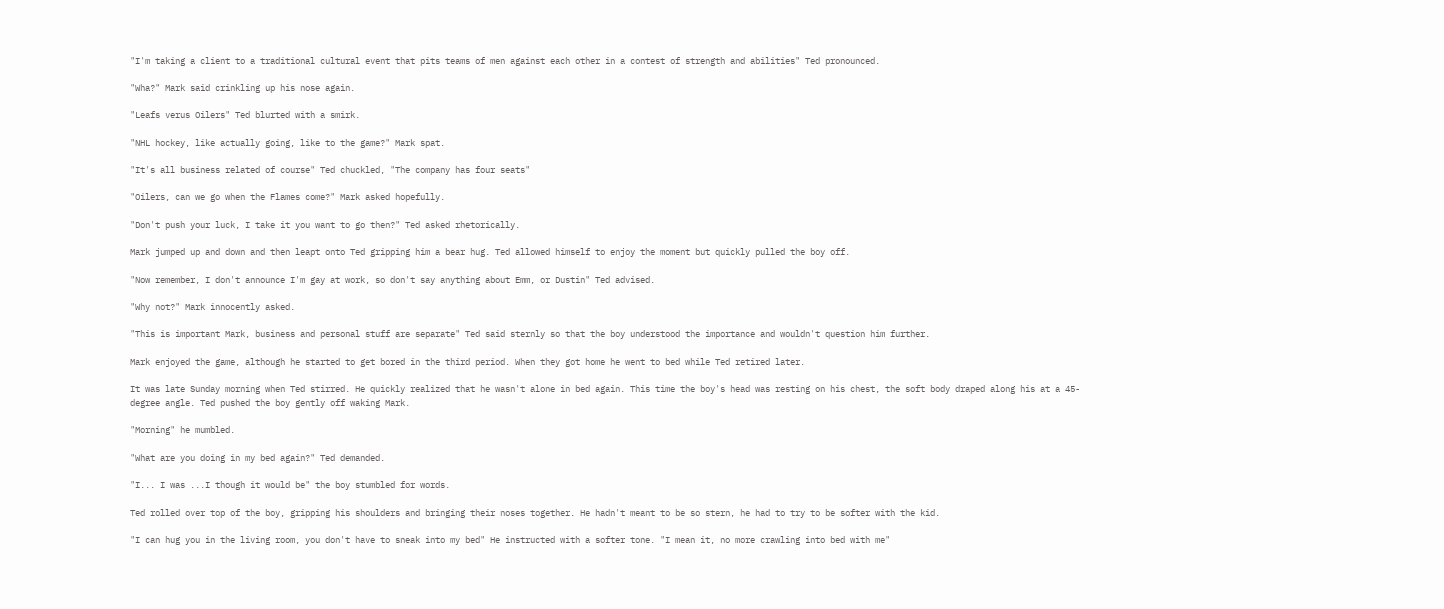"I'm taking a client to a traditional cultural event that pits teams of men against each other in a contest of strength and abilities" Ted pronounced.

"Wha?" Mark said crinkling up his nose again.

"Leafs verus Oilers" Ted blurted with a smirk.

"NHL hockey, like actually going, like to the game?" Mark spat.

"It's all business related of course" Ted chuckled, "The company has four seats"

"Oilers, can we go when the Flames come?" Mark asked hopefully.

"Don't push your luck, I take it you want to go then?" Ted asked rhetorically.

Mark jumped up and down and then leapt onto Ted gripping him a bear hug. Ted allowed himself to enjoy the moment but quickly pulled the boy off.

"Now remember, I don't announce I'm gay at work, so don't say anything about Emm, or Dustin" Ted advised.

"Why not?" Mark innocently asked.

"This is important Mark, business and personal stuff are separate" Ted said sternly so that the boy understood the importance and wouldn't question him further.

Mark enjoyed the game, although he started to get bored in the third period. When they got home he went to bed while Ted retired later.

It was late Sunday morning when Ted stirred. He quickly realized that he wasn't alone in bed again. This time the boy's head was resting on his chest, the soft body draped along his at a 45-degree angle. Ted pushed the boy gently off waking Mark.

"Morning" he mumbled.

"What are you doing in my bed again?" Ted demanded.

"I... I was ...I though it would be" the boy stumbled for words.

Ted rolled over top of the boy, gripping his shoulders and bringing their noses together. He hadn't meant to be so stern, he had to try to be softer with the kid.

"I can hug you in the living room, you don't have to sneak into my bed" He instructed with a softer tone. "I mean it, no more crawling into bed with me"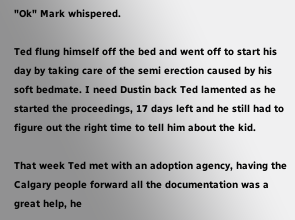"Ok" Mark whispered.

Ted flung himself off the bed and went off to start his day by taking care of the semi erection caused by his soft bedmate. I need Dustin back Ted lamented as he started the proceedings, 17 days left and he still had to figure out the right time to tell him about the kid.

That week Ted met with an adoption agency, having the Calgary people forward all the documentation was a great help, he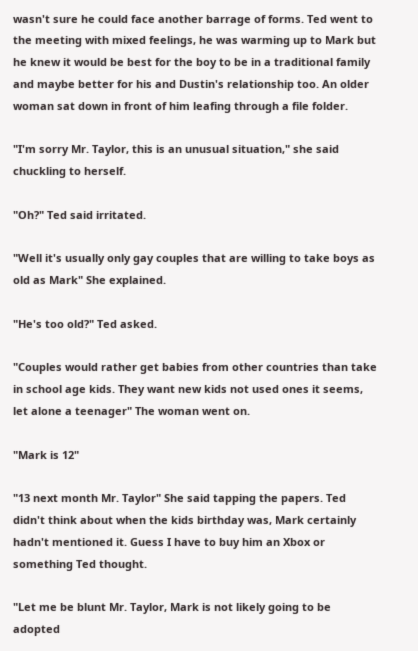wasn't sure he could face another barrage of forms. Ted went to the meeting with mixed feelings, he was warming up to Mark but he knew it would be best for the boy to be in a traditional family and maybe better for his and Dustin's relationship too. An older woman sat down in front of him leafing through a file folder.

"I'm sorry Mr. Taylor, this is an unusual situation," she said chuckling to herself.

"Oh?" Ted said irritated.

"Well it's usually only gay couples that are willing to take boys as old as Mark" She explained.

"He's too old?" Ted asked.

"Couples would rather get babies from other countries than take in school age kids. They want new kids not used ones it seems, let alone a teenager" The woman went on.

"Mark is 12"

"13 next month Mr. Taylor" She said tapping the papers. Ted didn't think about when the kids birthday was, Mark certainly hadn't mentioned it. Guess I have to buy him an Xbox or something Ted thought.

"Let me be blunt Mr. Taylor, Mark is not likely going to be adopted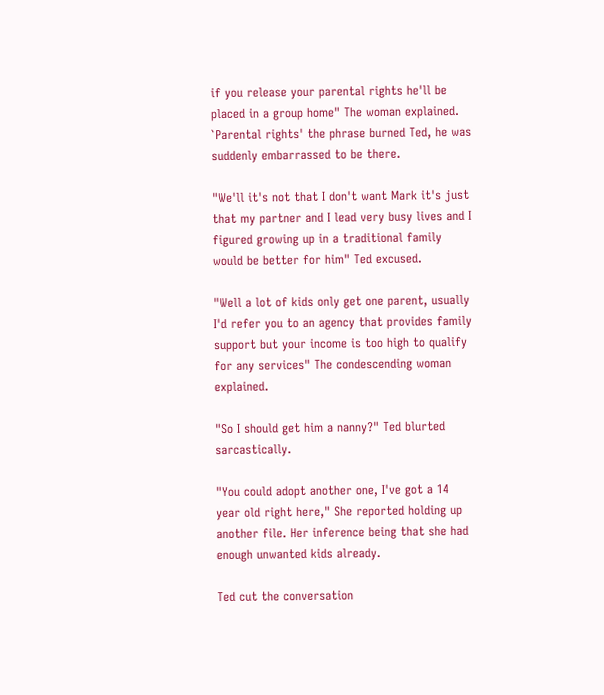if you release your parental rights he'll be placed in a group home" The woman explained. `Parental rights' the phrase burned Ted, he was suddenly embarrassed to be there.

"We'll it's not that I don't want Mark it's just that my partner and I lead very busy lives and I figured growing up in a traditional family would be better for him" Ted excused.

"Well a lot of kids only get one parent, usually I'd refer you to an agency that provides family support but your income is too high to qualify for any services" The condescending woman explained.

"So I should get him a nanny?" Ted blurted sarcastically.

"You could adopt another one, I've got a 14 year old right here," She reported holding up another file. Her inference being that she had enough unwanted kids already.

Ted cut the conversation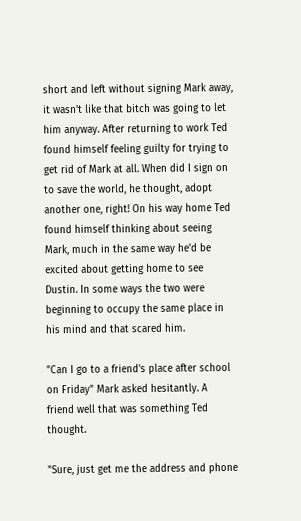short and left without signing Mark away, it wasn't like that bitch was going to let him anyway. After returning to work Ted found himself feeling guilty for trying to get rid of Mark at all. When did I sign on to save the world, he thought, adopt another one, right! On his way home Ted found himself thinking about seeing Mark, much in the same way he'd be excited about getting home to see Dustin. In some ways the two were beginning to occupy the same place in his mind and that scared him.

"Can I go to a friend's place after school on Friday" Mark asked hesitantly. A friend well that was something Ted thought.

"Sure, just get me the address and phone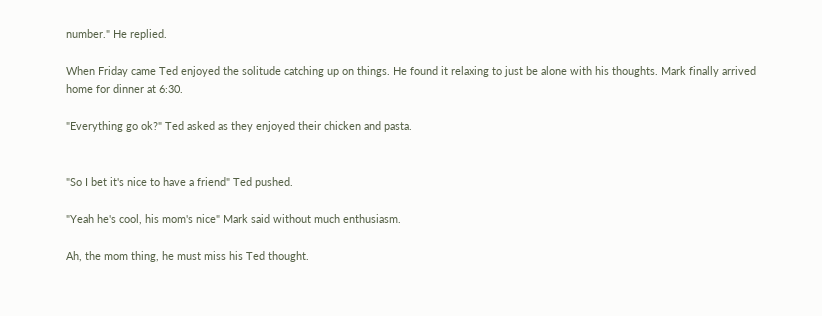number." He replied.

When Friday came Ted enjoyed the solitude catching up on things. He found it relaxing to just be alone with his thoughts. Mark finally arrived home for dinner at 6:30.

"Everything go ok?" Ted asked as they enjoyed their chicken and pasta.


"So I bet it's nice to have a friend" Ted pushed.

"Yeah he's cool, his mom's nice" Mark said without much enthusiasm.

Ah, the mom thing, he must miss his Ted thought.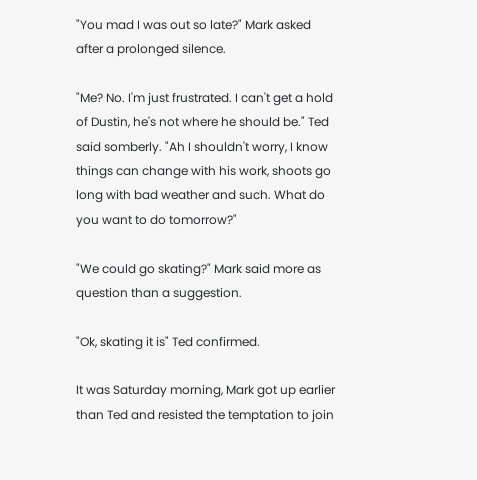"You mad I was out so late?" Mark asked after a prolonged silence.

"Me? No. I'm just frustrated. I can't get a hold of Dustin, he's not where he should be." Ted said somberly. "Ah I shouldn't worry, I know things can change with his work, shoots go long with bad weather and such. What do you want to do tomorrow?"

"We could go skating?" Mark said more as question than a suggestion.

"Ok, skating it is" Ted confirmed.

It was Saturday morning, Mark got up earlier than Ted and resisted the temptation to join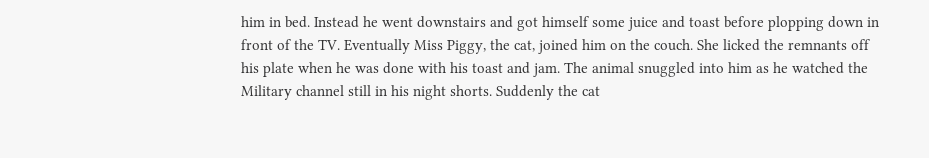him in bed. Instead he went downstairs and got himself some juice and toast before plopping down in front of the TV. Eventually Miss Piggy, the cat, joined him on the couch. She licked the remnants off his plate when he was done with his toast and jam. The animal snuggled into him as he watched the Military channel still in his night shorts. Suddenly the cat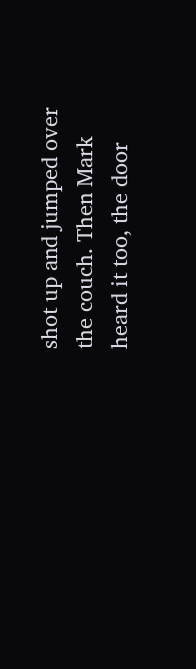shot up and jumped over the couch. Then Mark heard it too, the door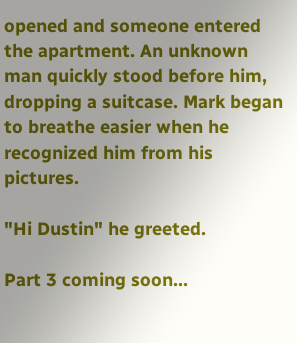opened and someone entered the apartment. An unknown man quickly stood before him, dropping a suitcase. Mark began to breathe easier when he recognized him from his pictures.

"Hi Dustin" he greeted.

Part 3 coming soon...